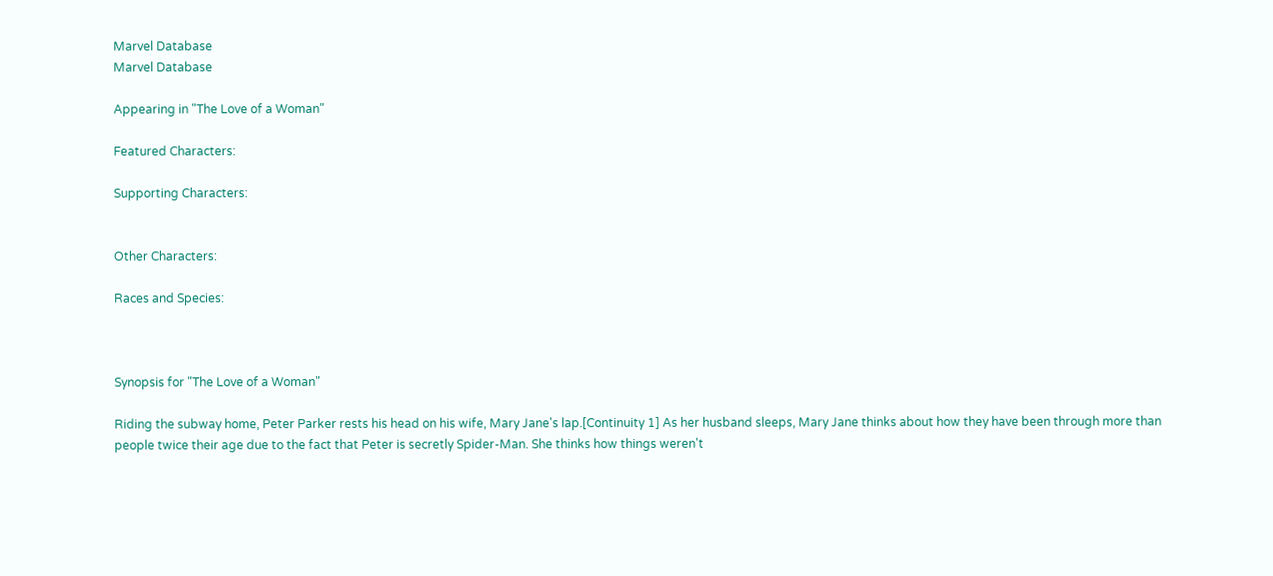Marvel Database
Marvel Database

Appearing in "The Love of a Woman"

Featured Characters:

Supporting Characters:


Other Characters:

Races and Species:



Synopsis for "The Love of a Woman"

Riding the subway home, Peter Parker rests his head on his wife, Mary Jane's lap.[Continuity 1] As her husband sleeps, Mary Jane thinks about how they have been through more than people twice their age due to the fact that Peter is secretly Spider-Man. She thinks how things weren't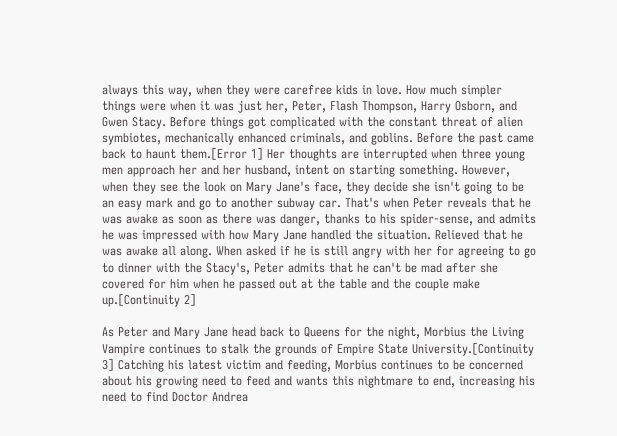always this way, when they were carefree kids in love. How much simpler things were when it was just her, Peter, Flash Thompson, Harry Osborn, and Gwen Stacy. Before things got complicated with the constant threat of alien symbiotes, mechanically enhanced criminals, and goblins. Before the past came back to haunt them.[Error 1] Her thoughts are interrupted when three young men approach her and her husband, intent on starting something. However, when they see the look on Mary Jane's face, they decide she isn't going to be an easy mark and go to another subway car. That's when Peter reveals that he was awake as soon as there was danger, thanks to his spider-sense, and admits he was impressed with how Mary Jane handled the situation. Relieved that he was awake all along. When asked if he is still angry with her for agreeing to go to dinner with the Stacy's, Peter admits that he can't be mad after she covered for him when he passed out at the table and the couple make up.[Continuity 2]

As Peter and Mary Jane head back to Queens for the night, Morbius the Living Vampire continues to stalk the grounds of Empire State University.[Continuity 3] Catching his latest victim and feeding, Morbius continues to be concerned about his growing need to feed and wants this nightmare to end, increasing his need to find Doctor Andrea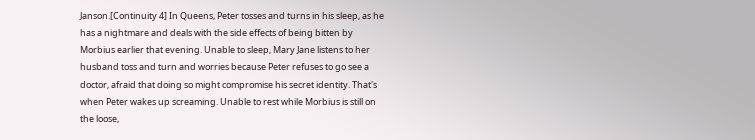Janson.[Continuity 4] In Queens, Peter tosses and turns in his sleep, as he has a nightmare and deals with the side effects of being bitten by Morbius earlier that evening. Unable to sleep, Mary Jane listens to her husband toss and turn and worries because Peter refuses to go see a doctor, afraid that doing so might compromise his secret identity. That's when Peter wakes up screaming. Unable to rest while Morbius is still on the loose,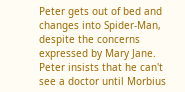Peter gets out of bed and changes into Spider-Man, despite the concerns expressed by Mary Jane. Peter insists that he can't see a doctor until Morbius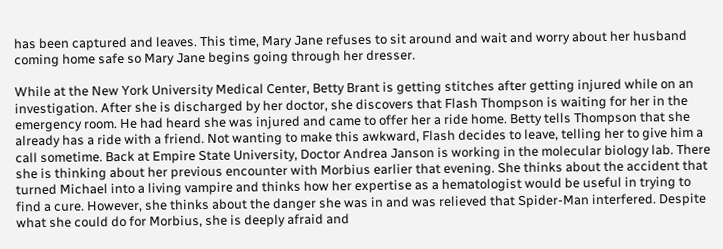has been captured and leaves. This time, Mary Jane refuses to sit around and wait and worry about her husband coming home safe so Mary Jane begins going through her dresser.

While at the New York University Medical Center, Betty Brant is getting stitches after getting injured while on an investigation. After she is discharged by her doctor, she discovers that Flash Thompson is waiting for her in the emergency room. He had heard she was injured and came to offer her a ride home. Betty tells Thompson that she already has a ride with a friend. Not wanting to make this awkward, Flash decides to leave, telling her to give him a call sometime. Back at Empire State University, Doctor Andrea Janson is working in the molecular biology lab. There she is thinking about her previous encounter with Morbius earlier that evening. She thinks about the accident that turned Michael into a living vampire and thinks how her expertise as a hematologist would be useful in trying to find a cure. However, she thinks about the danger she was in and was relieved that Spider-Man interfered. Despite what she could do for Morbius, she is deeply afraid and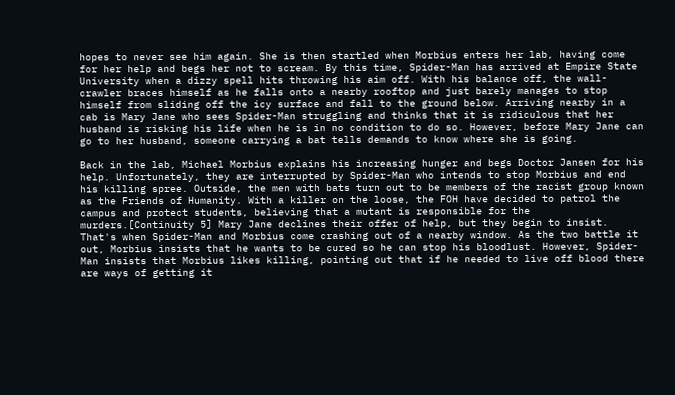hopes to never see him again. She is then startled when Morbius enters her lab, having come for her help and begs her not to scream. By this time, Spider-Man has arrived at Empire State University when a dizzy spell hits throwing his aim off. With his balance off, the wall-crawler braces himself as he falls onto a nearby rooftop and just barely manages to stop himself from sliding off the icy surface and fall to the ground below. Arriving nearby in a cab is Mary Jane who sees Spider-Man struggling and thinks that it is ridiculous that her husband is risking his life when he is in no condition to do so. However, before Mary Jane can go to her husband, someone carrying a bat tells demands to know where she is going.

Back in the lab, Michael Morbius explains his increasing hunger and begs Doctor Jansen for his help. Unfortunately, they are interrupted by Spider-Man who intends to stop Morbius and end his killing spree. Outside, the men with bats turn out to be members of the racist group known as the Friends of Humanity. With a killer on the loose, the FOH have decided to patrol the campus and protect students, believing that a mutant is responsible for the murders.[Continuity 5] Mary Jane declines their offer of help, but they begin to insist. That's when Spider-Man and Morbius come crashing out of a nearby window. As the two battle it out, Morbius insists that he wants to be cured so he can stop his bloodlust. However, Spider-Man insists that Morbius likes killing, pointing out that if he needed to live off blood there are ways of getting it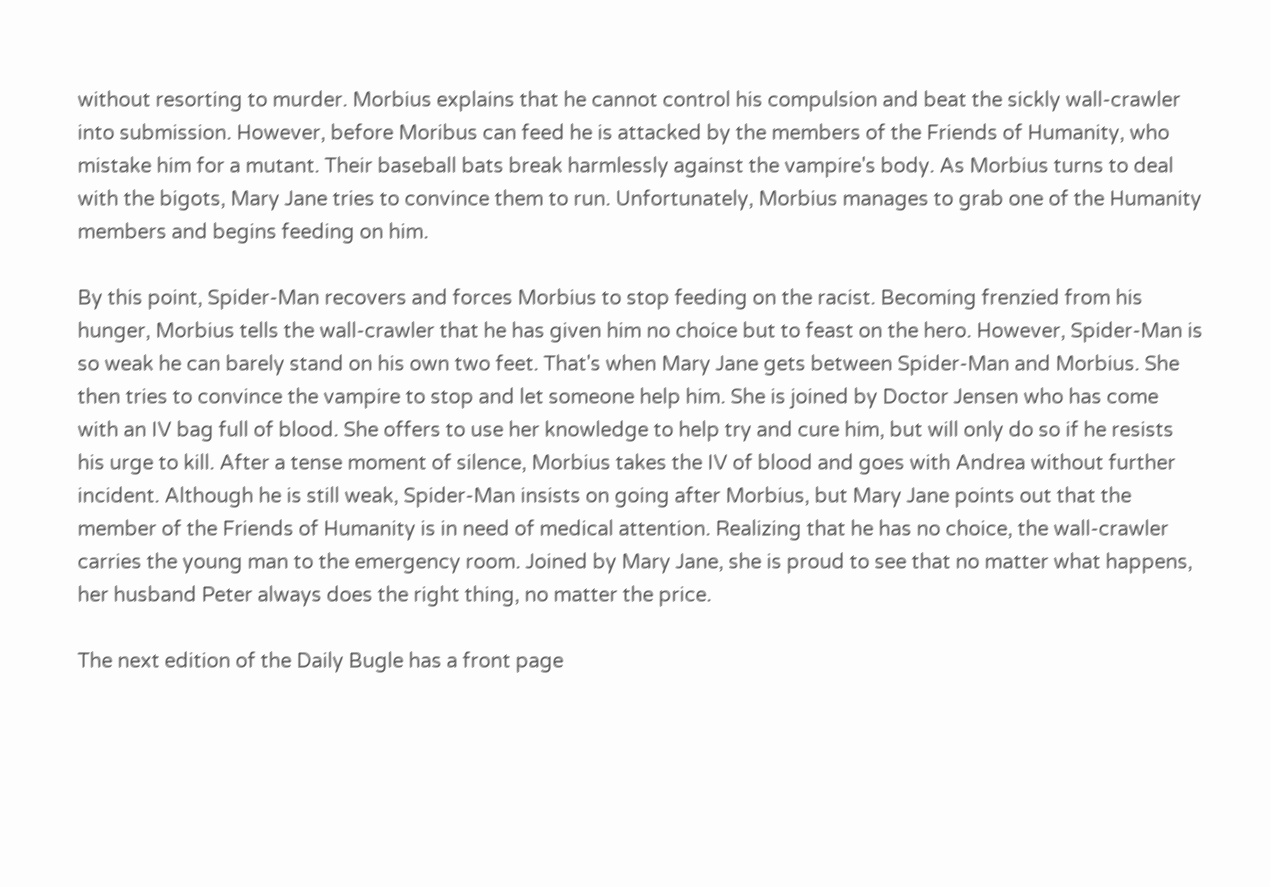without resorting to murder. Morbius explains that he cannot control his compulsion and beat the sickly wall-crawler into submission. However, before Moribus can feed he is attacked by the members of the Friends of Humanity, who mistake him for a mutant. Their baseball bats break harmlessly against the vampire's body. As Morbius turns to deal with the bigots, Mary Jane tries to convince them to run. Unfortunately, Morbius manages to grab one of the Humanity members and begins feeding on him.

By this point, Spider-Man recovers and forces Morbius to stop feeding on the racist. Becoming frenzied from his hunger, Morbius tells the wall-crawler that he has given him no choice but to feast on the hero. However, Spider-Man is so weak he can barely stand on his own two feet. That's when Mary Jane gets between Spider-Man and Morbius. She then tries to convince the vampire to stop and let someone help him. She is joined by Doctor Jensen who has come with an IV bag full of blood. She offers to use her knowledge to help try and cure him, but will only do so if he resists his urge to kill. After a tense moment of silence, Morbius takes the IV of blood and goes with Andrea without further incident. Although he is still weak, Spider-Man insists on going after Morbius, but Mary Jane points out that the member of the Friends of Humanity is in need of medical attention. Realizing that he has no choice, the wall-crawler carries the young man to the emergency room. Joined by Mary Jane, she is proud to see that no matter what happens, her husband Peter always does the right thing, no matter the price.

The next edition of the Daily Bugle has a front page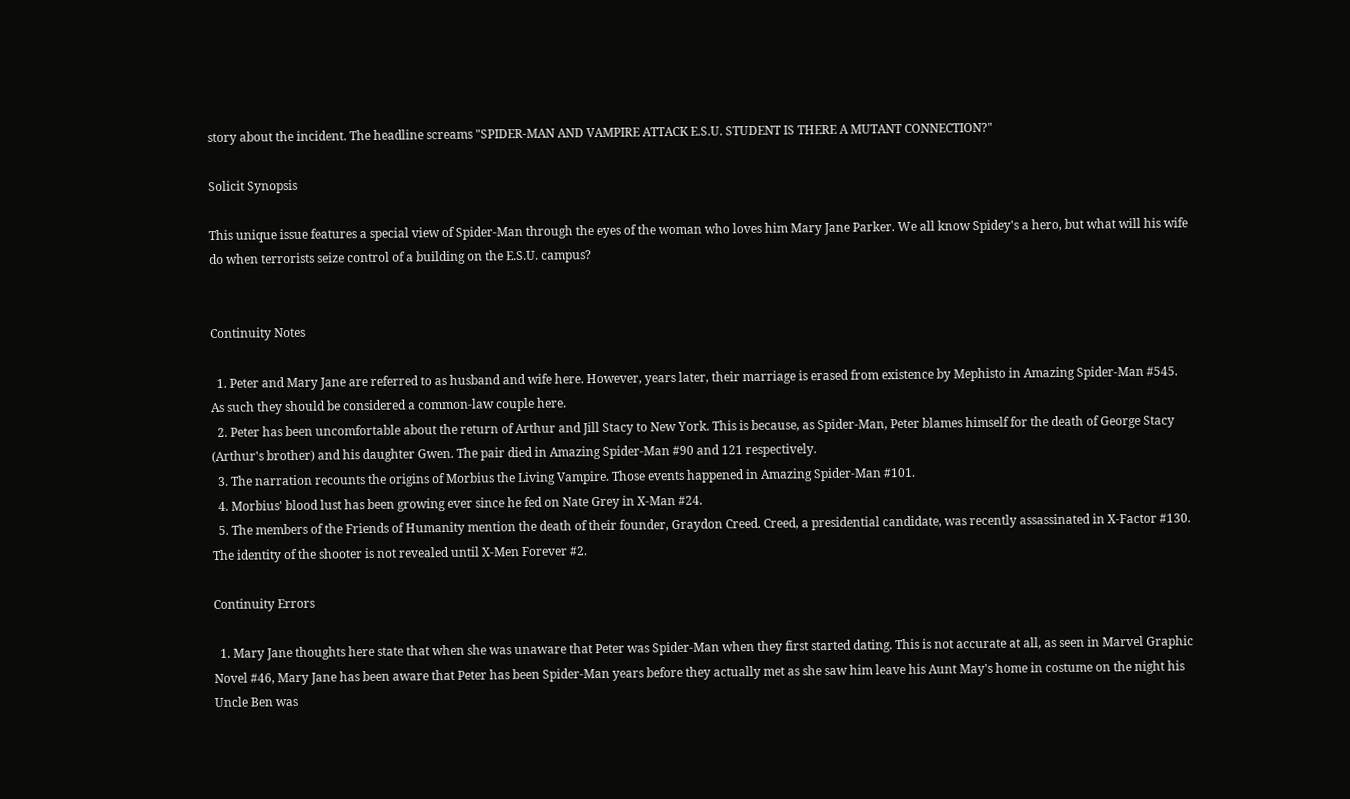story about the incident. The headline screams "SPIDER-MAN AND VAMPIRE ATTACK E.S.U. STUDENT IS THERE A MUTANT CONNECTION?"

Solicit Synopsis

This unique issue features a special view of Spider-Man through the eyes of the woman who loves him Mary Jane Parker. We all know Spidey's a hero, but what will his wife do when terrorists seize control of a building on the E.S.U. campus?


Continuity Notes

  1. Peter and Mary Jane are referred to as husband and wife here. However, years later, their marriage is erased from existence by Mephisto in Amazing Spider-Man #545. As such they should be considered a common-law couple here.
  2. Peter has been uncomfortable about the return of Arthur and Jill Stacy to New York. This is because, as Spider-Man, Peter blames himself for the death of George Stacy (Arthur's brother) and his daughter Gwen. The pair died in Amazing Spider-Man #90 and 121 respectively.
  3. The narration recounts the origins of Morbius the Living Vampire. Those events happened in Amazing Spider-Man #101.
  4. Morbius' blood lust has been growing ever since he fed on Nate Grey in X-Man #24.
  5. The members of the Friends of Humanity mention the death of their founder, Graydon Creed. Creed, a presidential candidate, was recently assassinated in X-Factor #130. The identity of the shooter is not revealed until X-Men Forever #2.

Continuity Errors

  1. Mary Jane thoughts here state that when she was unaware that Peter was Spider-Man when they first started dating. This is not accurate at all, as seen in Marvel Graphic Novel #46, Mary Jane has been aware that Peter has been Spider-Man years before they actually met as she saw him leave his Aunt May's home in costume on the night his Uncle Ben was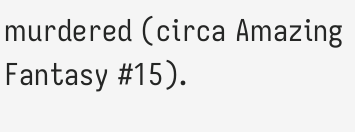murdered (circa Amazing Fantasy #15).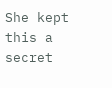She kept this a secret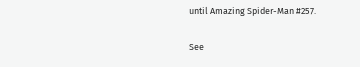until Amazing Spider-Man #257.

See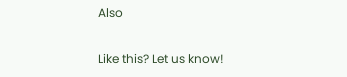Also


Like this? Let us know!